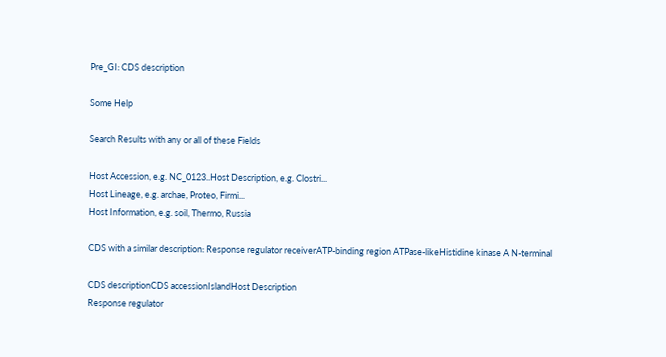Pre_GI: CDS description

Some Help

Search Results with any or all of these Fields

Host Accession, e.g. NC_0123..Host Description, e.g. Clostri...
Host Lineage, e.g. archae, Proteo, Firmi...
Host Information, e.g. soil, Thermo, Russia

CDS with a similar description: Response regulator receiverATP-binding region ATPase-likeHistidine kinase A N-terminal

CDS descriptionCDS accessionIslandHost Description
Response regulator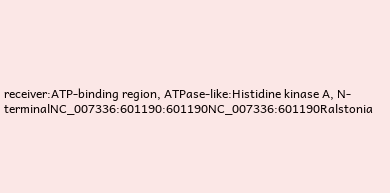receiver:ATP-binding region, ATPase-like:Histidine kinase A, N-terminalNC_007336:601190:601190NC_007336:601190Ralstonia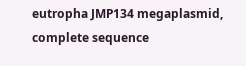eutropha JMP134 megaplasmid, complete sequence